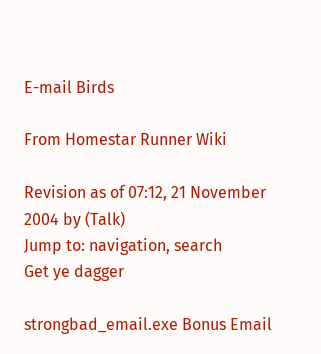E-mail Birds

From Homestar Runner Wiki

Revision as of 07:12, 21 November 2004 by (Talk)
Jump to: navigation, search
Get ye dagger

strongbad_email.exe Bonus Email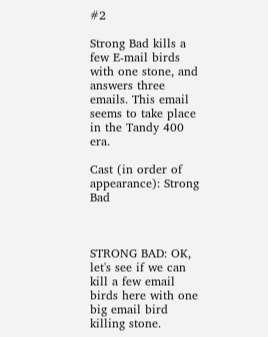#2

Strong Bad kills a few E-mail birds with one stone, and answers three emails. This email seems to take place in the Tandy 400 era.

Cast (in order of appearance): Strong Bad



STRONG BAD: OK, let's see if we can kill a few email birds here with one big email bird killing stone.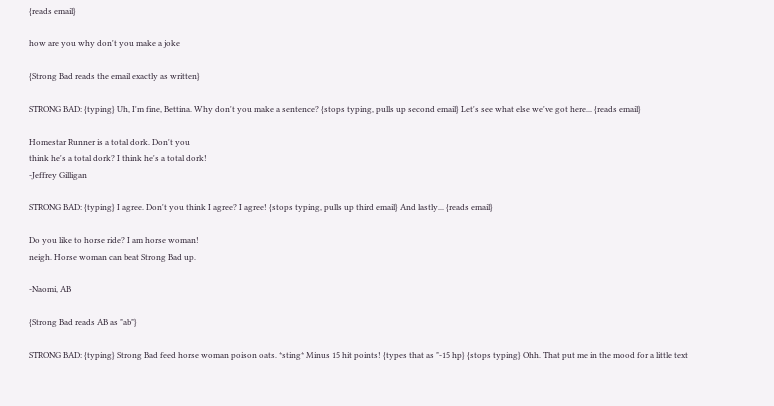{reads email}

how are you why don't you make a joke

{Strong Bad reads the email exactly as written}

STRONG BAD: {typing} Uh, I'm fine, Bettina. Why don't you make a sentence? {stops typing, pulls up second email} Let's see what else we've got here... {reads email}

Homestar Runner is a total dork. Don't you
think he's a total dork? I think he's a total dork!
-Jeffrey Gilligan

STRONG BAD: {typing} I agree. Don't you think I agree? I agree! {stops typing, pulls up third email} And lastly... {reads email}

Do you like to horse ride? I am horse woman!
neigh. Horse woman can beat Strong Bad up.

-Naomi, AB

{Strong Bad reads AB as "ab"}

STRONG BAD: {typing} Strong Bad feed horse woman poison oats. *sting* Minus 15 hit points! {types that as "-15 hp} {stops typing} Ohh. That put me in the mood for a little text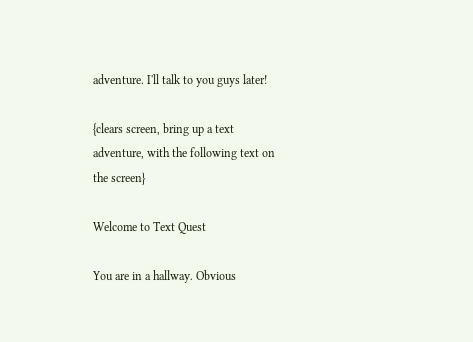adventure. I'll talk to you guys later!

{clears screen, bring up a text adventure, with the following text on the screen}

Welcome to Text Quest

You are in a hallway. Obvious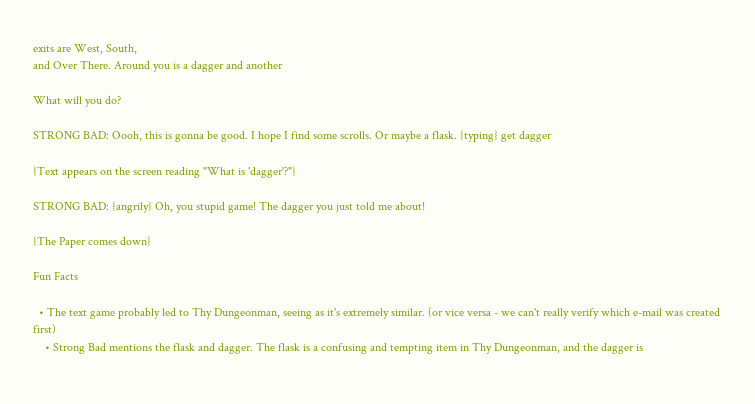exits are West, South,
and Over There. Around you is a dagger and another

What will you do?

STRONG BAD: Oooh, this is gonna be good. I hope I find some scrolls. Or maybe a flask. {typing} get dagger

{Text appears on the screen reading "What is 'dagger'?"}

STRONG BAD: {angrily} Oh, you stupid game! The dagger you just told me about!

{The Paper comes down}

Fun Facts

  • The text game probably led to Thy Dungeonman, seeing as it's extremely similar. (or vice versa - we can't really verify which e-mail was created first)
    • Strong Bad mentions the flask and dagger. The flask is a confusing and tempting item in Thy Dungeonman, and the dagger is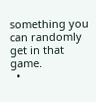something you can randomly get in that game.
  •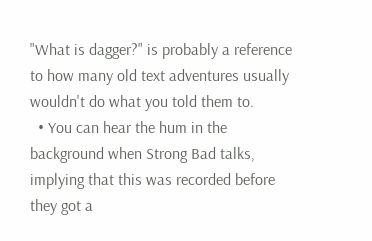"What is dagger?" is probably a reference to how many old text adventures usually wouldn't do what you told them to.
  • You can hear the hum in the background when Strong Bad talks, implying that this was recorded before they got a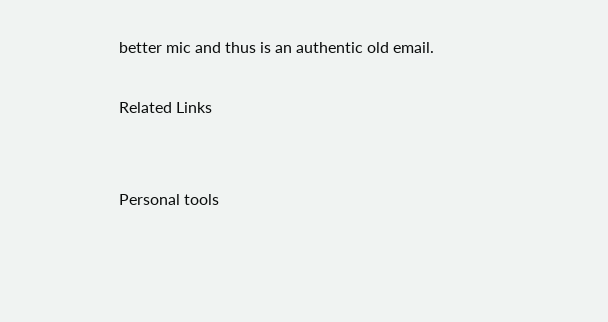better mic and thus is an authentic old email.

Related Links


Personal tools